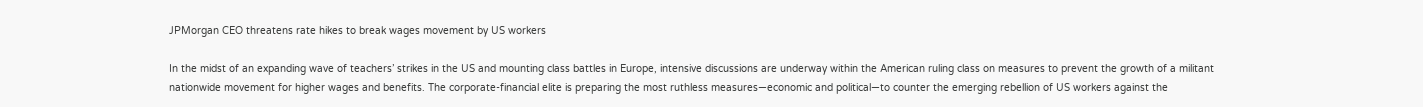JPMorgan CEO threatens rate hikes to break wages movement by US workers

In the midst of an expanding wave of teachers’ strikes in the US and mounting class battles in Europe, intensive discussions are underway within the American ruling class on measures to prevent the growth of a militant nationwide movement for higher wages and benefits. The corporate-financial elite is preparing the most ruthless measures—economic and political—to counter the emerging rebellion of US workers against the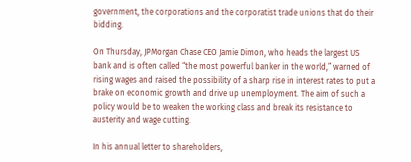government, the corporations and the corporatist trade unions that do their bidding.

On Thursday, JPMorgan Chase CEO Jamie Dimon, who heads the largest US bank and is often called “the most powerful banker in the world,” warned of rising wages and raised the possibility of a sharp rise in interest rates to put a brake on economic growth and drive up unemployment. The aim of such a policy would be to weaken the working class and break its resistance to austerity and wage cutting.

In his annual letter to shareholders,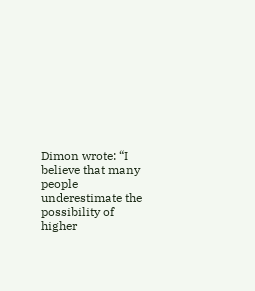Dimon wrote: “I believe that many people underestimate the possibility of higher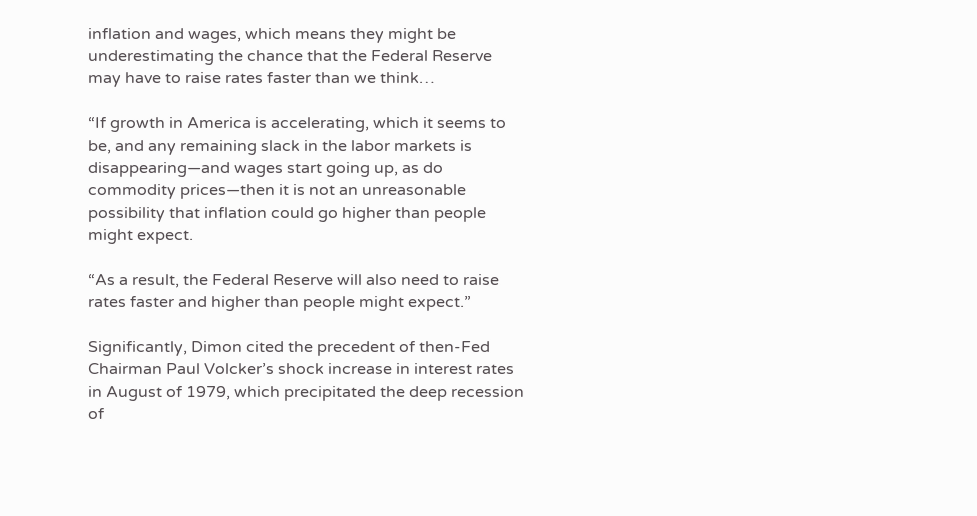inflation and wages, which means they might be underestimating the chance that the Federal Reserve may have to raise rates faster than we think…

“If growth in America is accelerating, which it seems to be, and any remaining slack in the labor markets is disappearing—and wages start going up, as do commodity prices—then it is not an unreasonable possibility that inflation could go higher than people might expect.

“As a result, the Federal Reserve will also need to raise rates faster and higher than people might expect.”

Significantly, Dimon cited the precedent of then-Fed Chairman Paul Volcker’s shock increase in interest rates in August of 1979, which precipitated the deep recession of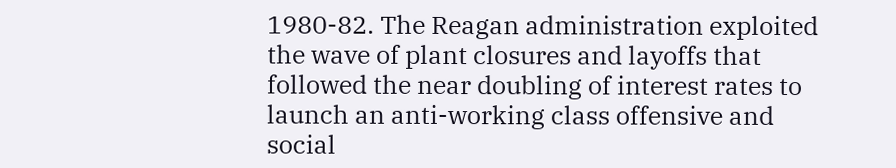1980-82. The Reagan administration exploited the wave of plant closures and layoffs that followed the near doubling of interest rates to launch an anti-working class offensive and social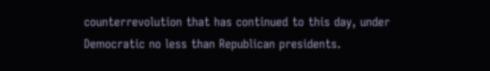counterrevolution that has continued to this day, under Democratic no less than Republican presidents.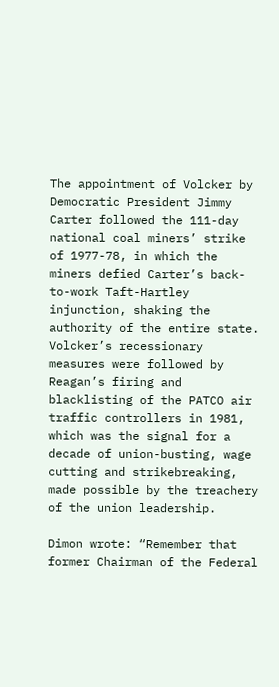The appointment of Volcker by Democratic President Jimmy Carter followed the 111-day national coal miners’ strike of 1977-78, in which the miners defied Carter’s back-to-work Taft-Hartley injunction, shaking the authority of the entire state. Volcker’s recessionary measures were followed by Reagan’s firing and blacklisting of the PATCO air traffic controllers in 1981, which was the signal for a decade of union-busting, wage cutting and strikebreaking, made possible by the treachery of the union leadership.

Dimon wrote: “Remember that former Chairman of the Federal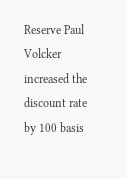Reserve Paul Volcker increased the discount rate by 100 basis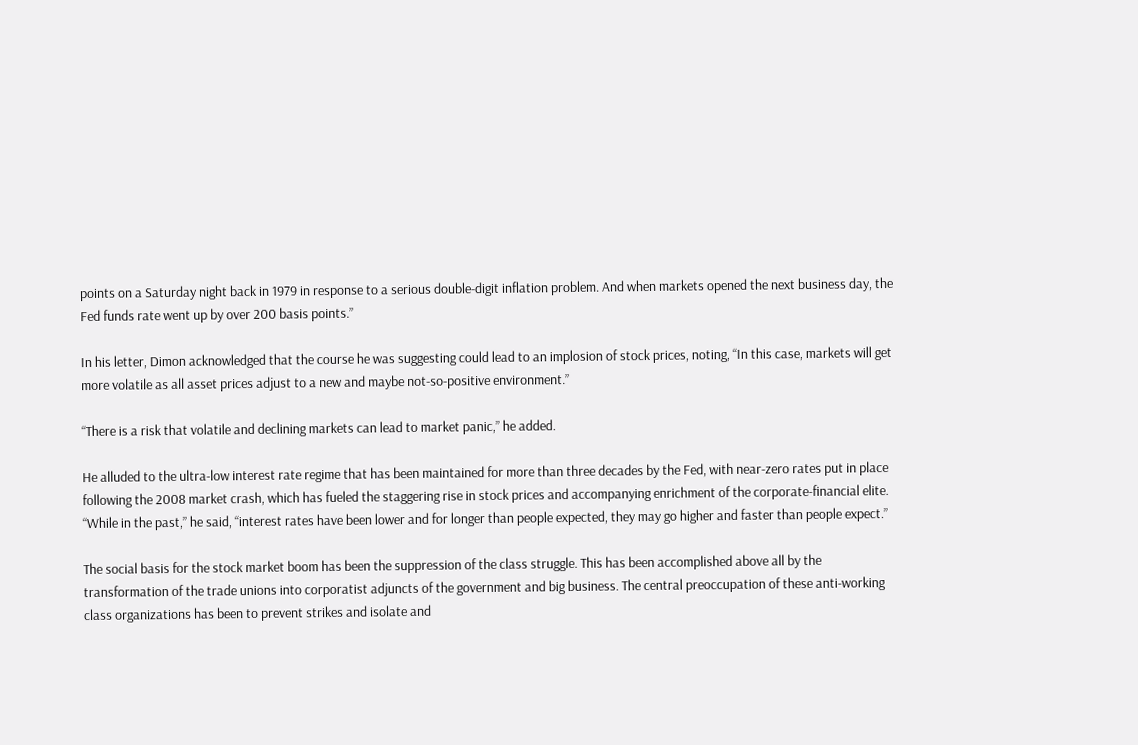points on a Saturday night back in 1979 in response to a serious double-digit inflation problem. And when markets opened the next business day, the Fed funds rate went up by over 200 basis points.”

In his letter, Dimon acknowledged that the course he was suggesting could lead to an implosion of stock prices, noting, “In this case, markets will get more volatile as all asset prices adjust to a new and maybe not-so-positive environment.”

“There is a risk that volatile and declining markets can lead to market panic,” he added.

He alluded to the ultra-low interest rate regime that has been maintained for more than three decades by the Fed, with near-zero rates put in place following the 2008 market crash, which has fueled the staggering rise in stock prices and accompanying enrichment of the corporate-financial elite. “While in the past,” he said, “interest rates have been lower and for longer than people expected, they may go higher and faster than people expect.”

The social basis for the stock market boom has been the suppression of the class struggle. This has been accomplished above all by the transformation of the trade unions into corporatist adjuncts of the government and big business. The central preoccupation of these anti-working class organizations has been to prevent strikes and isolate and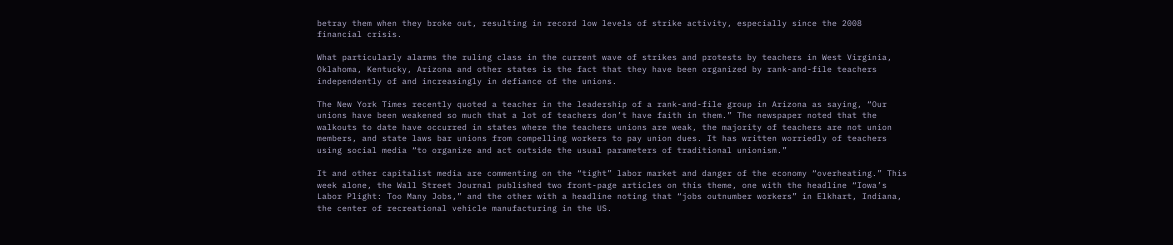betray them when they broke out, resulting in record low levels of strike activity, especially since the 2008 financial crisis.

What particularly alarms the ruling class in the current wave of strikes and protests by teachers in West Virginia, Oklahoma, Kentucky, Arizona and other states is the fact that they have been organized by rank-and-file teachers independently of and increasingly in defiance of the unions.

The New York Times recently quoted a teacher in the leadership of a rank-and-file group in Arizona as saying, “Our unions have been weakened so much that a lot of teachers don’t have faith in them.” The newspaper noted that the walkouts to date have occurred in states where the teachers unions are weak, the majority of teachers are not union members, and state laws bar unions from compelling workers to pay union dues. It has written worriedly of teachers using social media “to organize and act outside the usual parameters of traditional unionism.”

It and other capitalist media are commenting on the “tight” labor market and danger of the economy “overheating.” This week alone, the Wall Street Journal published two front-page articles on this theme, one with the headline “Iowa’s Labor Plight: Too Many Jobs,” and the other with a headline noting that “jobs outnumber workers” in Elkhart, Indiana, the center of recreational vehicle manufacturing in the US.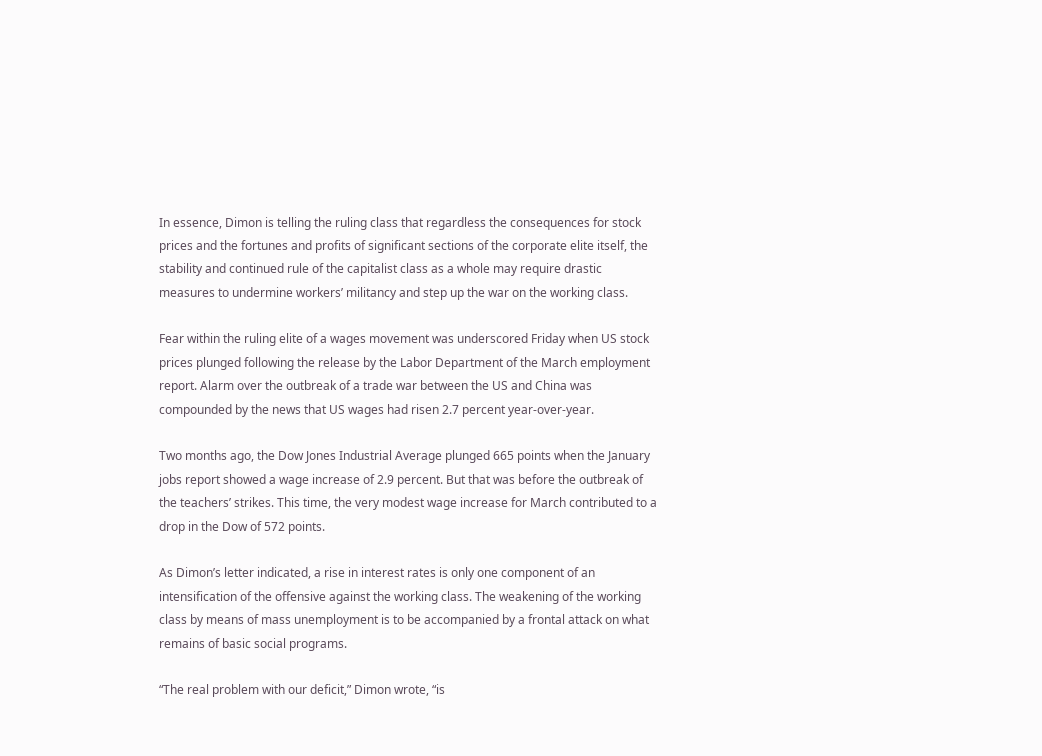In essence, Dimon is telling the ruling class that regardless the consequences for stock prices and the fortunes and profits of significant sections of the corporate elite itself, the stability and continued rule of the capitalist class as a whole may require drastic measures to undermine workers’ militancy and step up the war on the working class.

Fear within the ruling elite of a wages movement was underscored Friday when US stock prices plunged following the release by the Labor Department of the March employment report. Alarm over the outbreak of a trade war between the US and China was compounded by the news that US wages had risen 2.7 percent year-over-year.

Two months ago, the Dow Jones Industrial Average plunged 665 points when the January jobs report showed a wage increase of 2.9 percent. But that was before the outbreak of the teachers’ strikes. This time, the very modest wage increase for March contributed to a drop in the Dow of 572 points.

As Dimon’s letter indicated, a rise in interest rates is only one component of an intensification of the offensive against the working class. The weakening of the working class by means of mass unemployment is to be accompanied by a frontal attack on what remains of basic social programs.

“The real problem with our deficit,” Dimon wrote, “is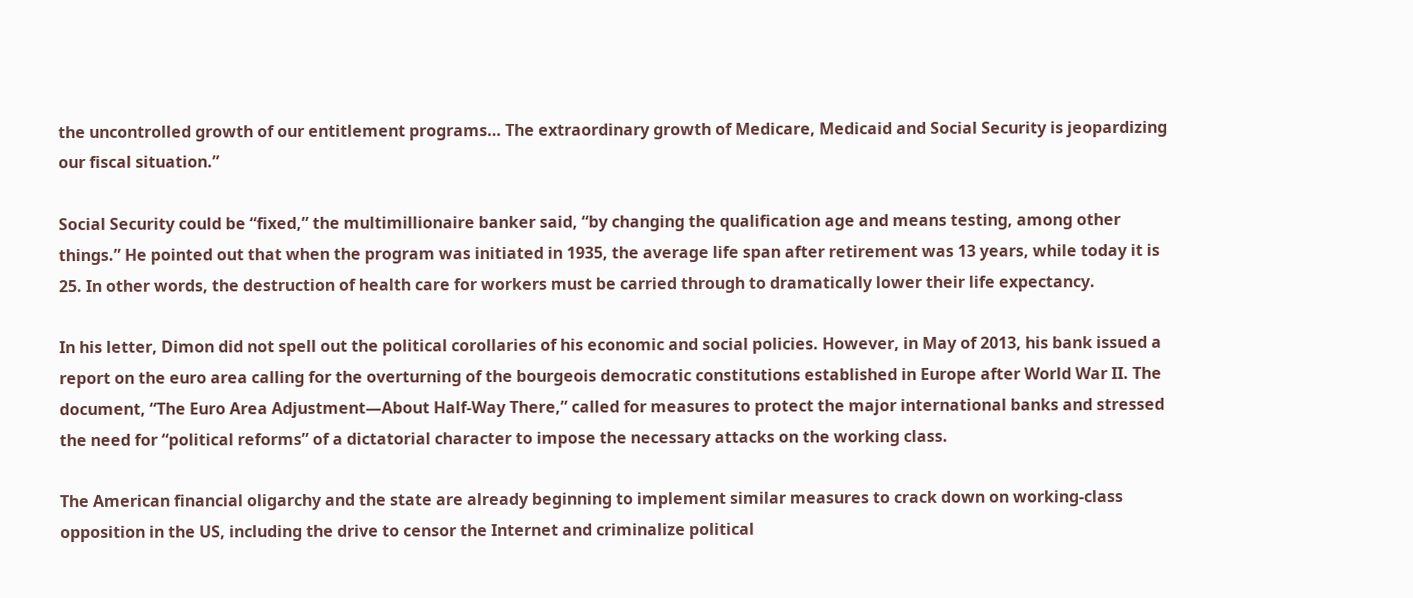the uncontrolled growth of our entitlement programs… The extraordinary growth of Medicare, Medicaid and Social Security is jeopardizing our fiscal situation.”

Social Security could be “fixed,” the multimillionaire banker said, “by changing the qualification age and means testing, among other things.” He pointed out that when the program was initiated in 1935, the average life span after retirement was 13 years, while today it is 25. In other words, the destruction of health care for workers must be carried through to dramatically lower their life expectancy.

In his letter, Dimon did not spell out the political corollaries of his economic and social policies. However, in May of 2013, his bank issued a report on the euro area calling for the overturning of the bourgeois democratic constitutions established in Europe after World War II. The document, “The Euro Area Adjustment—About Half-Way There,” called for measures to protect the major international banks and stressed the need for “political reforms” of a dictatorial character to impose the necessary attacks on the working class.

The American financial oligarchy and the state are already beginning to implement similar measures to crack down on working-class opposition in the US, including the drive to censor the Internet and criminalize political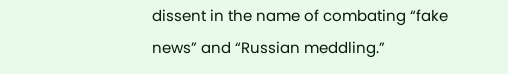dissent in the name of combating “fake news” and “Russian meddling.”